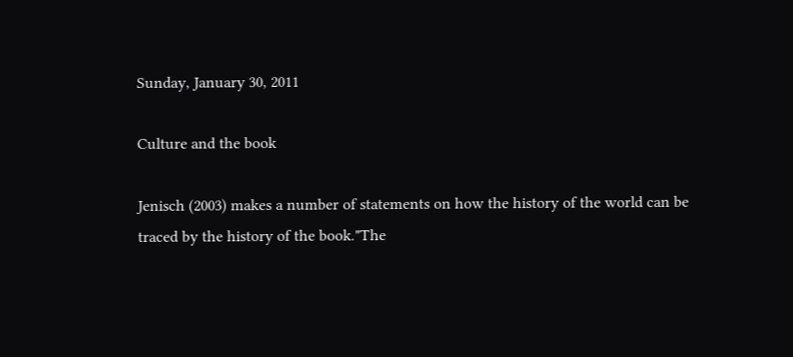Sunday, January 30, 2011

Culture and the book

Jenisch (2003) makes a number of statements on how the history of the world can be traced by the history of the book."The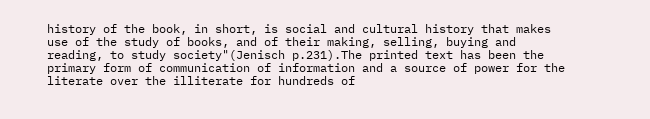history of the book, in short, is social and cultural history that makes use of the study of books, and of their making, selling, buying and reading, to study society"(Jenisch p.231).The printed text has been the primary form of communication of information and a source of power for the literate over the illiterate for hundreds of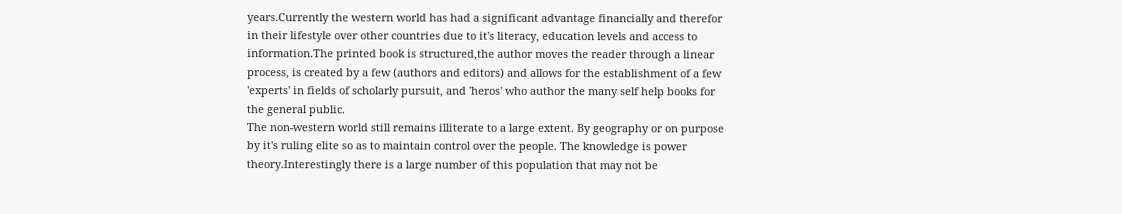years.Currently the western world has had a significant advantage financially and therefor in their lifestyle over other countries due to it's literacy, education levels and access to information.The printed book is structured,the author moves the reader through a linear process, is created by a few (authors and editors) and allows for the establishment of a few 'experts' in fields of scholarly pursuit, and 'heros' who author the many self help books for the general public.
The non-western world still remains illiterate to a large extent. By geography or on purpose by it's ruling elite so as to maintain control over the people. The knowledge is power theory.Interestingly there is a large number of this population that may not be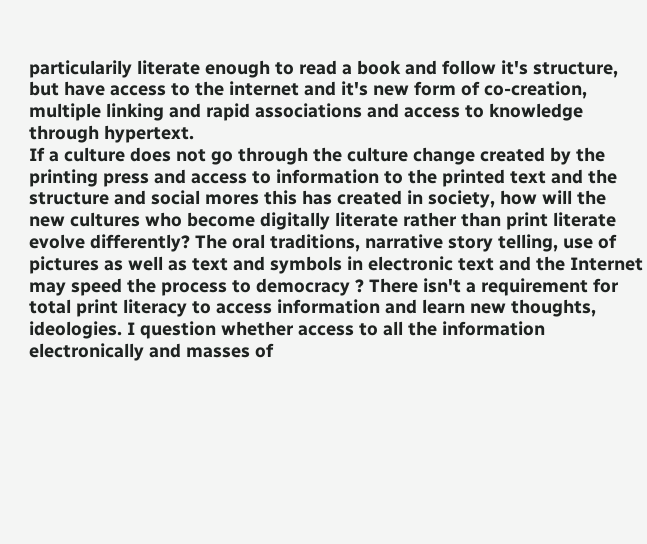particularily literate enough to read a book and follow it's structure, but have access to the internet and it's new form of co-creation, multiple linking and rapid associations and access to knowledge through hypertext.
If a culture does not go through the culture change created by the printing press and access to information to the printed text and the structure and social mores this has created in society, how will the new cultures who become digitally literate rather than print literate evolve differently? The oral traditions, narrative story telling, use of pictures as well as text and symbols in electronic text and the Internet may speed the process to democracy ? There isn't a requirement for total print literacy to access information and learn new thoughts, ideologies. I question whether access to all the information electronically and masses of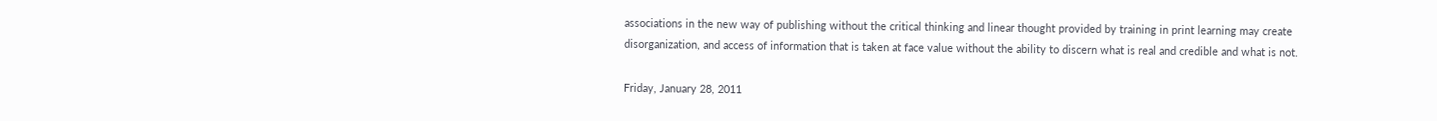associations in the new way of publishing without the critical thinking and linear thought provided by training in print learning may create disorganization, and access of information that is taken at face value without the ability to discern what is real and credible and what is not.

Friday, January 28, 2011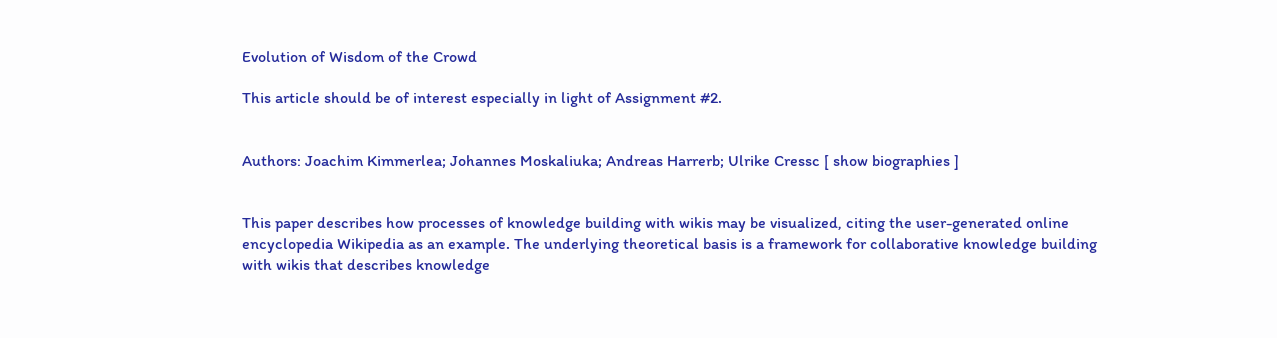Evolution of Wisdom of the Crowd

This article should be of interest especially in light of Assignment #2.


Authors: Joachim Kimmerlea; Johannes Moskaliuka; Andreas Harrerb; Ulrike Cressc [ show biographies ]


This paper describes how processes of knowledge building with wikis may be visualized, citing the user-generated online encyclopedia Wikipedia as an example. The underlying theoretical basis is a framework for collaborative knowledge building with wikis that describes knowledge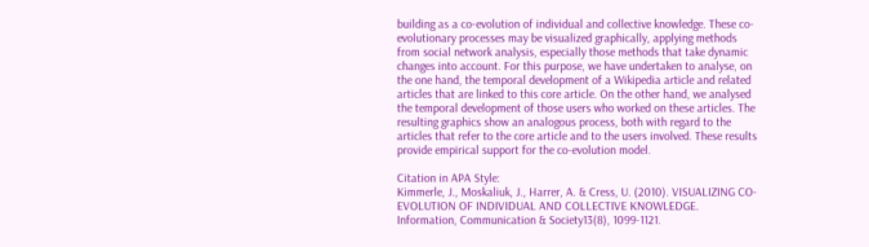building as a co-evolution of individual and collective knowledge. These co-evolutionary processes may be visualized graphically, applying methods from social network analysis, especially those methods that take dynamic changes into account. For this purpose, we have undertaken to analyse, on the one hand, the temporal development of a Wikipedia article and related articles that are linked to this core article. On the other hand, we analysed the temporal development of those users who worked on these articles. The resulting graphics show an analogous process, both with regard to the articles that refer to the core article and to the users involved. These results provide empirical support for the co-evolution model.

Citation in APA Style:
Kimmerle, J., Moskaliuk, J., Harrer, A. & Cress, U. (2010). VISUALIZING CO-EVOLUTION OF INDIVIDUAL AND COLLECTIVE KNOWLEDGE. Information, Communication & Society13(8), 1099-1121.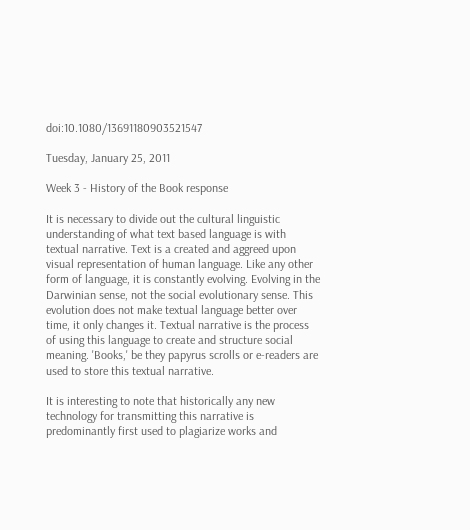doi:10.1080/13691180903521547

Tuesday, January 25, 2011

Week 3 - History of the Book response

It is necessary to divide out the cultural linguistic understanding of what text based language is with textual narrative. Text is a created and aggreed upon visual representation of human language. Like any other form of language, it is constantly evolving. Evolving in the Darwinian sense, not the social evolutionary sense. This evolution does not make textual language better over time, it only changes it. Textual narrative is the process of using this language to create and structure social meaning. 'Books,' be they papyrus scrolls or e-readers are used to store this textual narrative.

It is interesting to note that historically any new technology for transmitting this narrative is predominantly first used to plagiarize works and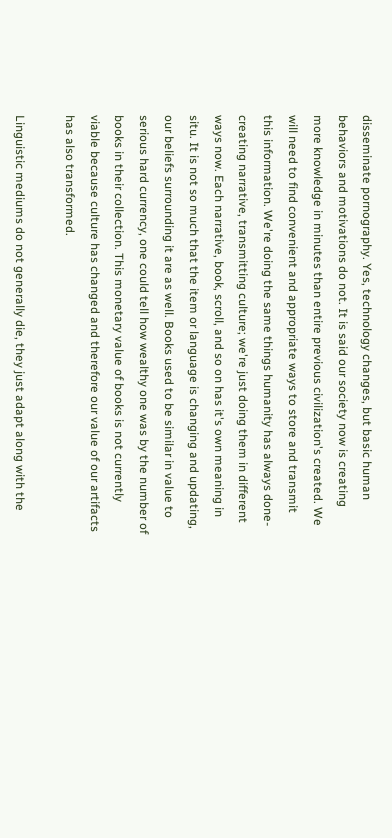disseminate pornography. Yes, technology changes, but basic human behaviors and motivations do not. It is said our society now is creating more knowledge in minutes than entire previous civilization's created. We will need to find convenient and appropriate ways to store and transmit this information. We're doing the same things humanity has always done- creating narrative, transmitting culture; we're just doing them in different ways now. Each narrative, book, scroll, and so on has it's own meaning in situ. It is not so much that the item or language is changing and updating, our beliefs surrounding it are as well. Books used to be similar in value to serious hard currency, one could tell how wealthy one was by the number of books in their collection. This monetary value of books is not currently viable because culture has changed and therefore our value of our artifacts has also transformed.

Linguistic mediums do not generally die, they just adapt along with the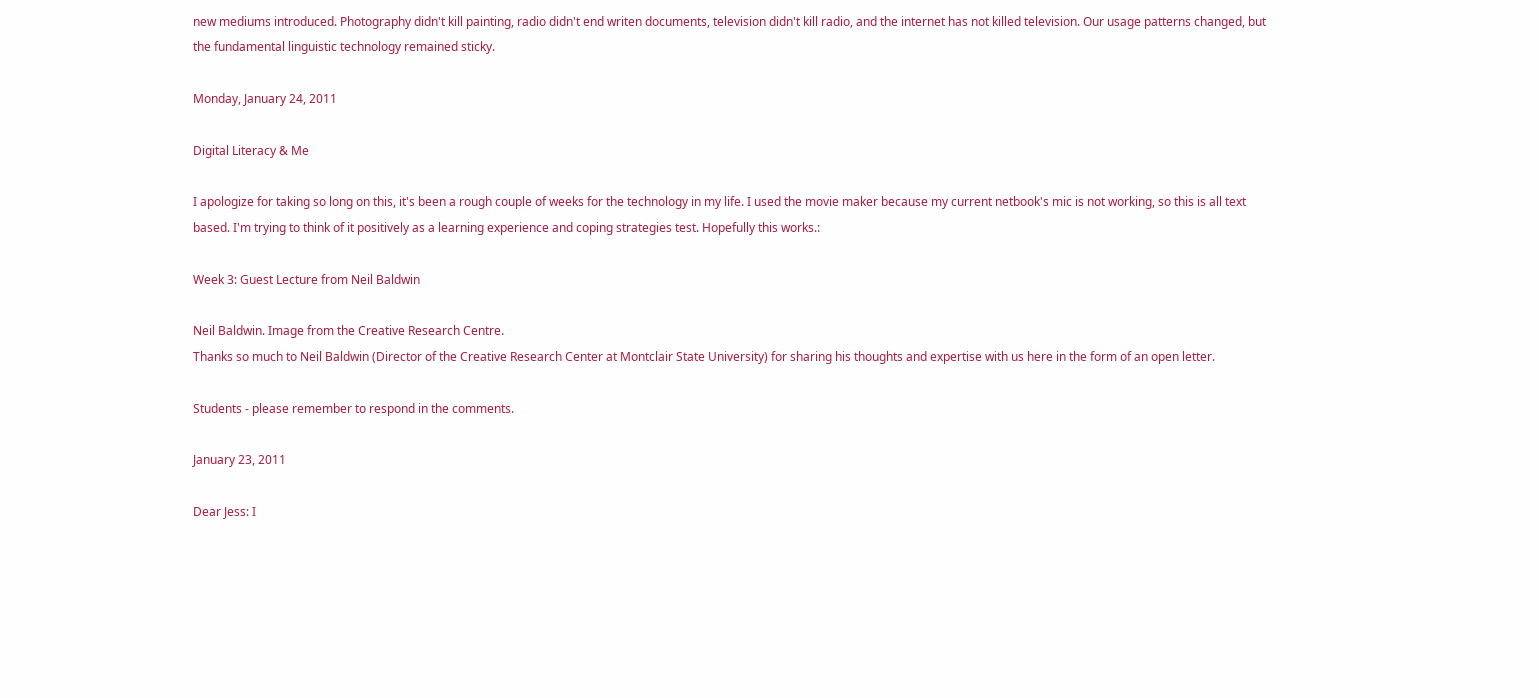new mediums introduced. Photography didn't kill painting, radio didn't end writen documents, television didn't kill radio, and the internet has not killed television. Our usage patterns changed, but the fundamental linguistic technology remained sticky.

Monday, January 24, 2011

Digital Literacy & Me

I apologize for taking so long on this, it's been a rough couple of weeks for the technology in my life. I used the movie maker because my current netbook's mic is not working, so this is all text based. I'm trying to think of it positively as a learning experience and coping strategies test. Hopefully this works.:

Week 3: Guest Lecture from Neil Baldwin

Neil Baldwin. Image from the Creative Research Centre.
Thanks so much to Neil Baldwin (Director of the Creative Research Center at Montclair State University) for sharing his thoughts and expertise with us here in the form of an open letter.

Students - please remember to respond in the comments.

January 23, 2011

Dear Jess: I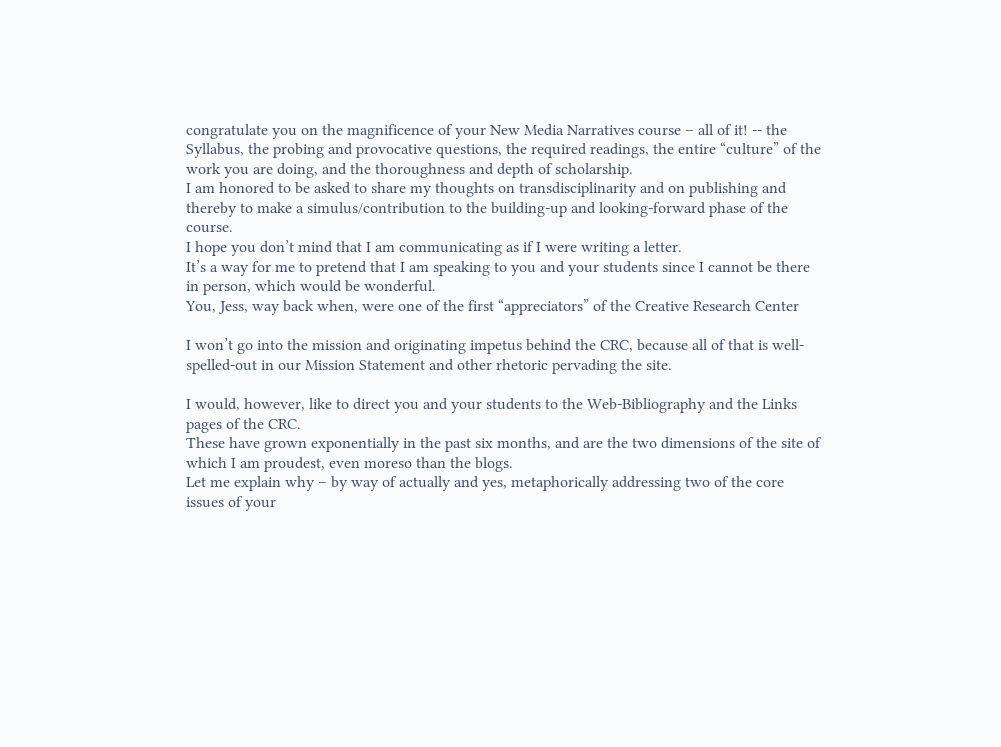congratulate you on the magnificence of your New Media Narratives course – all of it! -- the Syllabus, the probing and provocative questions, the required readings, the entire “culture” of the work you are doing, and the thoroughness and depth of scholarship.
I am honored to be asked to share my thoughts on transdisciplinarity and on publishing and thereby to make a simulus/contribution to the building-up and looking-forward phase of the course.
I hope you don’t mind that I am communicating as if I were writing a letter.
It’s a way for me to pretend that I am speaking to you and your students since I cannot be there in person, which would be wonderful.
You, Jess, way back when, were one of the first “appreciators” of the Creative Research Center

I won’t go into the mission and originating impetus behind the CRC, because all of that is well-spelled-out in our Mission Statement and other rhetoric pervading the site.

I would, however, like to direct you and your students to the Web-Bibliography and the Links pages of the CRC.
These have grown exponentially in the past six months, and are the two dimensions of the site of which I am proudest, even moreso than the blogs.
Let me explain why – by way of actually and yes, metaphorically addressing two of the core issues of your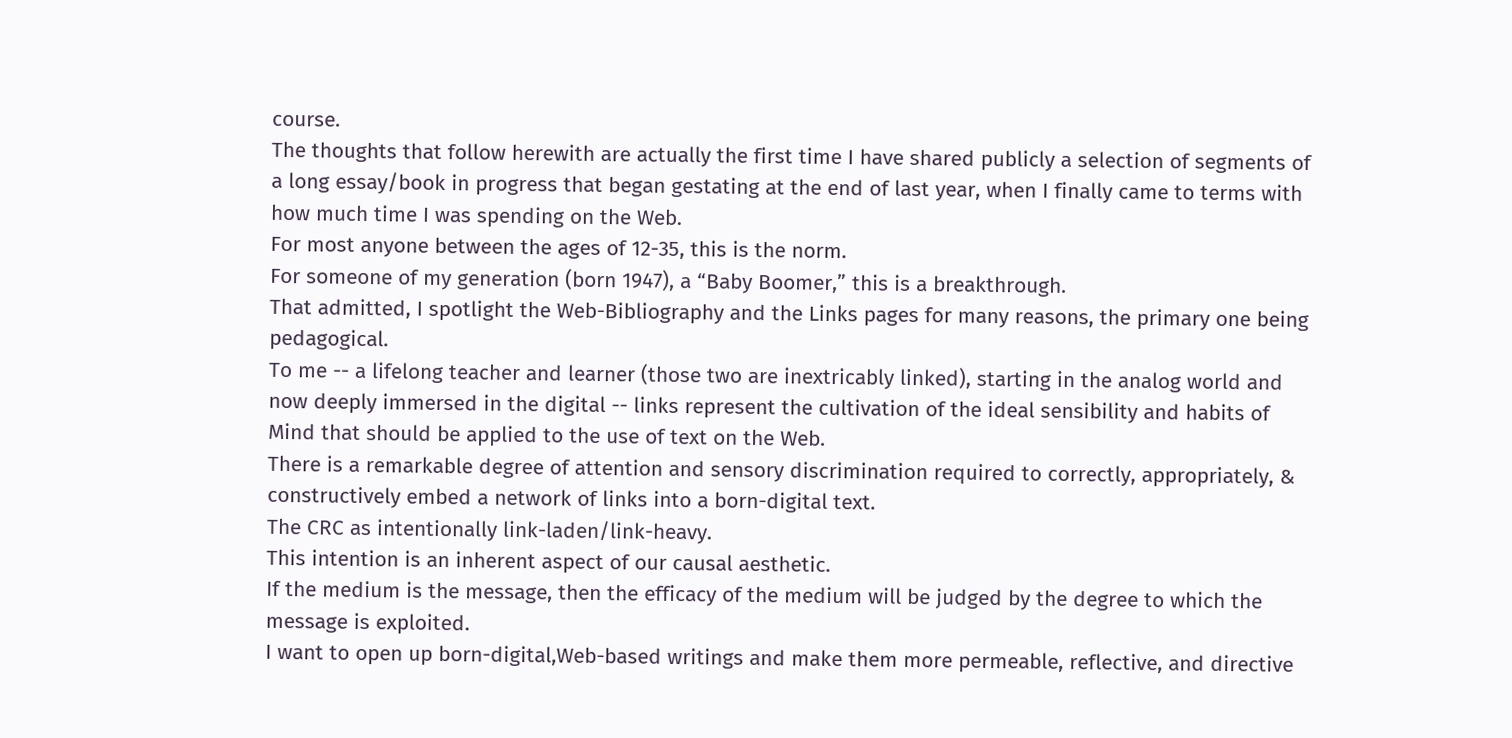course.
The thoughts that follow herewith are actually the first time I have shared publicly a selection of segments of a long essay/book in progress that began gestating at the end of last year, when I finally came to terms with how much time I was spending on the Web.
For most anyone between the ages of 12-35, this is the norm.
For someone of my generation (born 1947), a “Baby Boomer,” this is a breakthrough.
That admitted, I spotlight the Web-Bibliography and the Links pages for many reasons, the primary one being pedagogical.
To me -- a lifelong teacher and learner (those two are inextricably linked), starting in the analog world and now deeply immersed in the digital -- links represent the cultivation of the ideal sensibility and habits of Mind that should be applied to the use of text on the Web.
There is a remarkable degree of attention and sensory discrimination required to correctly, appropriately, & constructively embed a network of links into a born-digital text.
The CRC as intentionally link-laden/link-heavy.
This intention is an inherent aspect of our causal aesthetic.
If the medium is the message, then the efficacy of the medium will be judged by the degree to which the message is exploited.
I want to open up born-digital,Web-based writings and make them more permeable, reflective, and directive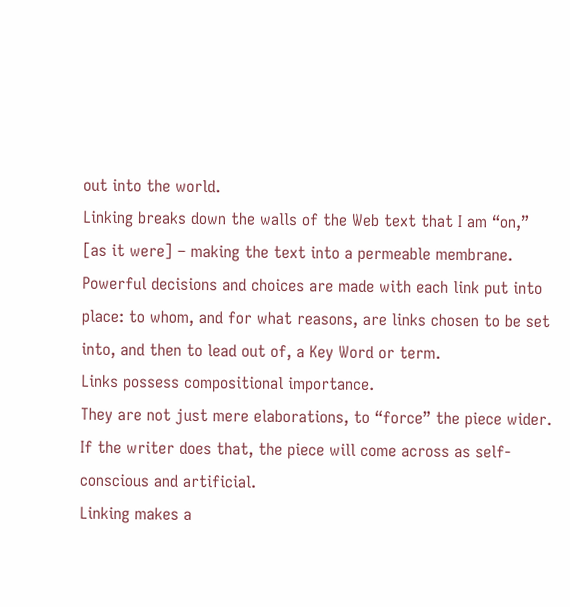out into the world.
Linking breaks down the walls of the Web text that I am “on,” [as it were] – making the text into a permeable membrane.
Powerful decisions and choices are made with each link put into place: to whom, and for what reasons, are links chosen to be set into, and then to lead out of, a Key Word or term.
Links possess compositional importance.
They are not just mere elaborations, to “force” the piece wider. If the writer does that, the piece will come across as self-conscious and artificial.
Linking makes a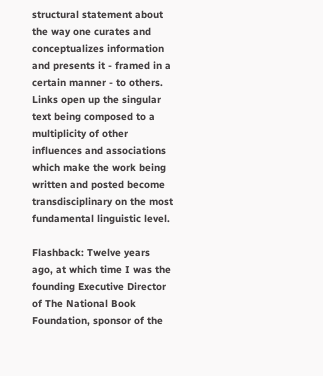structural statement about the way one curates and conceptualizes information and presents it - framed in a certain manner - to others.
Links open up the singular text being composed to a multiplicity of other influences and associations which make the work being written and posted become transdisciplinary on the most fundamental linguistic level.

Flashback: Twelve years ago, at which time I was the founding Executive Director of The National Book Foundation, sponsor of the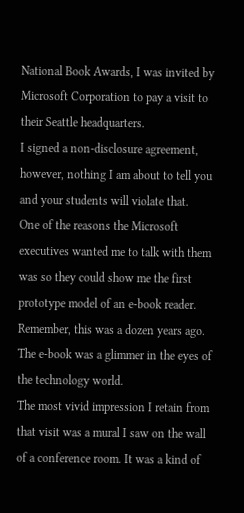National Book Awards, I was invited by Microsoft Corporation to pay a visit to their Seattle headquarters.
I signed a non-disclosure agreement, however, nothing I am about to tell you and your students will violate that.
One of the reasons the Microsoft executives wanted me to talk with them was so they could show me the first prototype model of an e-book reader.
Remember, this was a dozen years ago.
The e-book was a glimmer in the eyes of the technology world.
The most vivid impression I retain from that visit was a mural I saw on the wall of a conference room. It was a kind of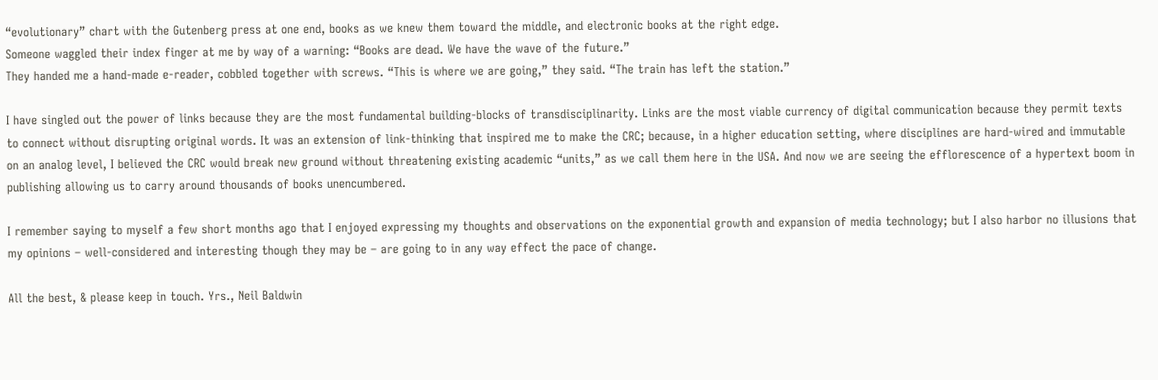“evolutionary” chart with the Gutenberg press at one end, books as we knew them toward the middle, and electronic books at the right edge.
Someone waggled their index finger at me by way of a warning: “Books are dead. We have the wave of the future.”
They handed me a hand-made e-reader, cobbled together with screws. “This is where we are going,” they said. “The train has left the station.”

I have singled out the power of links because they are the most fundamental building-blocks of transdisciplinarity. Links are the most viable currency of digital communication because they permit texts to connect without disrupting original words. It was an extension of link-thinking that inspired me to make the CRC; because, in a higher education setting, where disciplines are hard-wired and immutable on an analog level, I believed the CRC would break new ground without threatening existing academic “units,” as we call them here in the USA. And now we are seeing the efflorescence of a hypertext boom in publishing allowing us to carry around thousands of books unencumbered.

I remember saying to myself a few short months ago that I enjoyed expressing my thoughts and observations on the exponential growth and expansion of media technology; but I also harbor no illusions that my opinions – well-considered and interesting though they may be – are going to in any way effect the pace of change.

All the best, & please keep in touch. Yrs., Neil Baldwin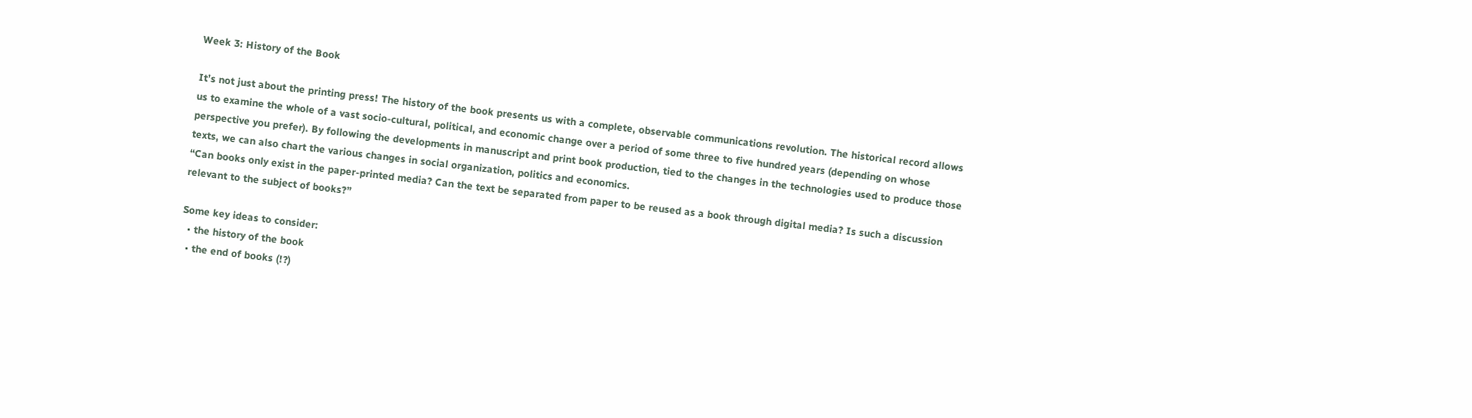Week 3: History of the Book

It’s not just about the printing press! The history of the book presents us with a complete, observable communications revolution. The historical record allows us to examine the whole of a vast socio-cultural, political, and economic change over a period of some three to five hundred years (depending on whose perspective you prefer). By following the developments in manuscript and print book production, tied to the changes in the technologies used to produce those texts, we can also chart the various changes in social organization, politics and economics.
“Can books only exist in the paper-printed media? Can the text be separated from paper to be reused as a book through digital media? Is such a discussion relevant to the subject of books?”

Some key ideas to consider:
  • the history of the book
  • the end of books (!?)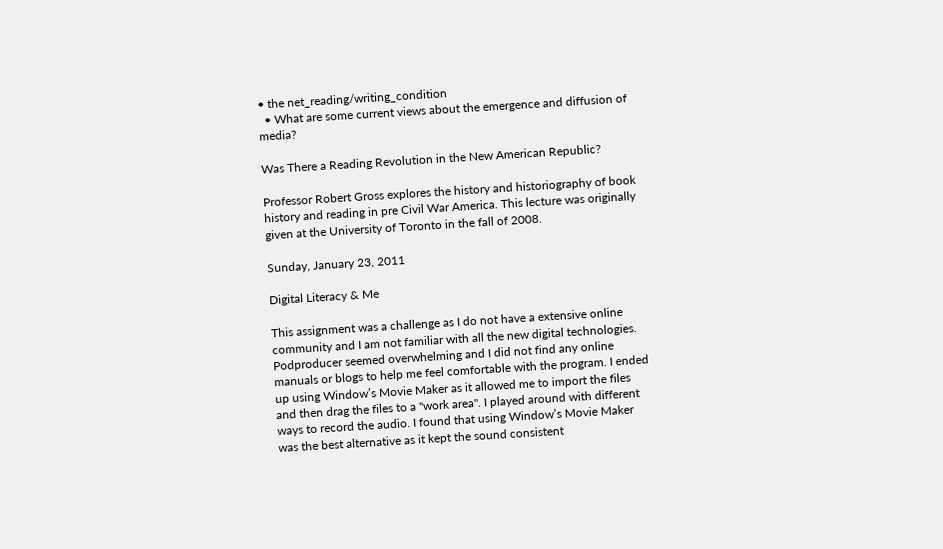• the net_reading/writing_condition
  • What are some current views about the emergence and diffusion of media?

Was There a Reading Revolution in the New American Republic?

Professor Robert Gross explores the history and historiography of book history and reading in pre Civil War America. This lecture was originally given at the University of Toronto in the fall of 2008.

Sunday, January 23, 2011

Digital Literacy & Me

This assignment was a challenge as I do not have a extensive online community and I am not familiar with all the new digital technologies. Podproducer seemed overwhelming and I did not find any online manuals or blogs to help me feel comfortable with the program. I ended up using Window’s Movie Maker as it allowed me to import the files and then drag the files to a "work area". I played around with different ways to record the audio. I found that using Window’s Movie Maker was the best alternative as it kept the sound consistent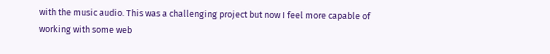with the music audio. This was a challenging project but now I feel more capable of working with some web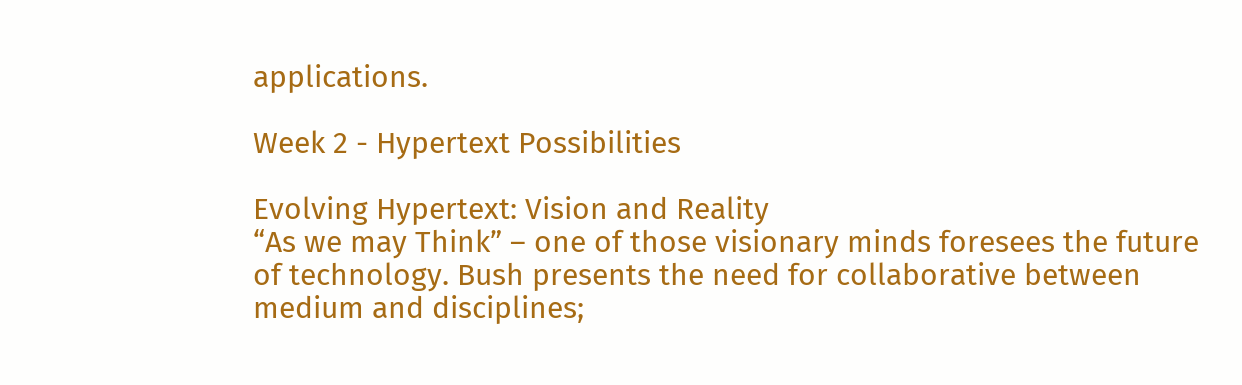applications.

Week 2 - Hypertext Possibilities

Evolving Hypertext: Vision and Reality
“As we may Think” – one of those visionary minds foresees the future of technology. Bush presents the need for collaborative between medium and disciplines;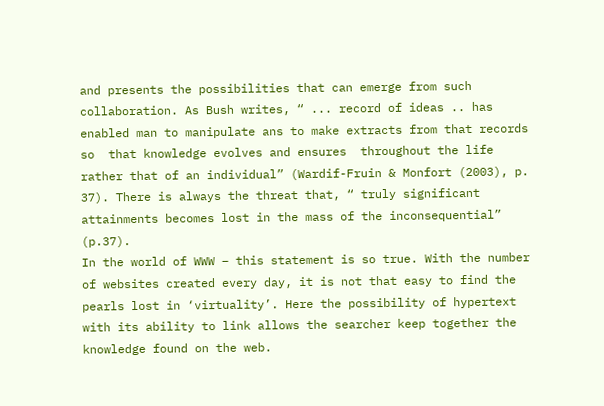and presents the possibilities that can emerge from such collaboration. As Bush writes, “ ... record of ideas .. has enabled man to manipulate ans to make extracts from that records  so  that knowledge evolves and ensures  throughout the life rather that of an individual” (Wardif-Fruin & Monfort (2003), p. 37). There is always the threat that, “ truly significant attainments becomes lost in the mass of the inconsequential”  (p.37).
In the world of WWW – this statement is so true. With the number of websites created every day, it is not that easy to find the pearls lost in ‘virtuality’. Here the possibility of hypertext with its ability to link allows the searcher keep together the knowledge found on the web.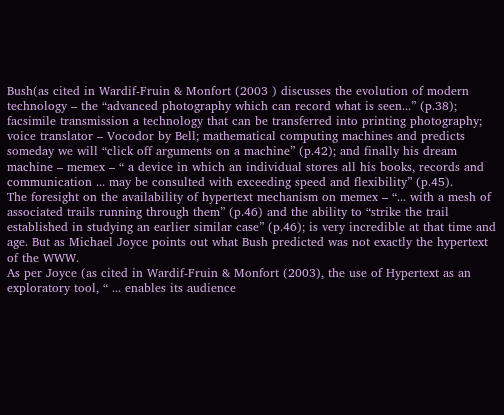Bush(as cited in Wardif-Fruin & Monfort (2003 ) discusses the evolution of modern technology – the “advanced photography which can record what is seen...” (p.38); facsimile transmission a technology that can be transferred into printing photography; voice translator – Vocodor by Bell; mathematical computing machines and predicts someday we will “click off arguments on a machine” (p.42); and finally his dream machine – memex – “ a device in which an individual stores all his books, records and communication ... may be consulted with exceeding speed and flexibility” (p.45).
The foresight on the availability of hypertext mechanism on memex – “... with a mesh of associated trails running through them” (p.46) and the ability to “strike the trail established in studying an earlier similar case” (p.46); is very incredible at that time and age. But as Michael Joyce points out what Bush predicted was not exactly the hypertext of the WWW.
As per Joyce (as cited in Wardif-Fruin & Monfort (2003), the use of Hypertext as an exploratory tool, “ ... enables its audience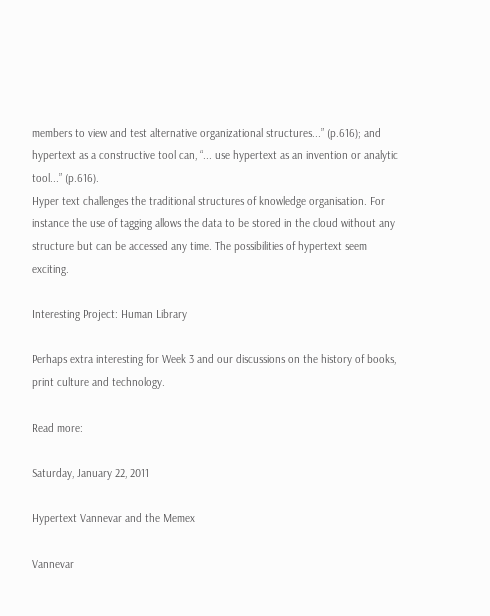members to view and test alternative organizational structures...” (p.616); and hypertext as a constructive tool can, “... use hypertext as an invention or analytic tool...” (p.616).
Hyper text challenges the traditional structures of knowledge organisation. For instance the use of tagging allows the data to be stored in the cloud without any structure but can be accessed any time. The possibilities of hypertext seem exciting.

Interesting Project: Human Library

Perhaps extra interesting for Week 3 and our discussions on the history of books, print culture and technology.

Read more:

Saturday, January 22, 2011

Hypertext Vannevar and the Memex

Vannevar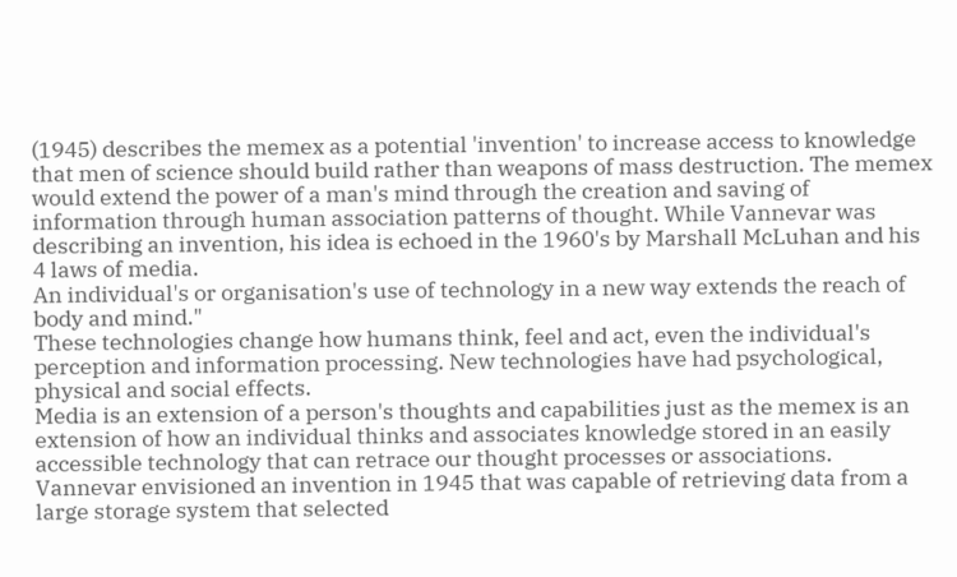(1945) describes the memex as a potential 'invention' to increase access to knowledge that men of science should build rather than weapons of mass destruction. The memex would extend the power of a man's mind through the creation and saving of information through human association patterns of thought. While Vannevar was describing an invention, his idea is echoed in the 1960's by Marshall McLuhan and his 4 laws of media.
An individual's or organisation's use of technology in a new way extends the reach of body and mind."
These technologies change how humans think, feel and act, even the individual's perception and information processing. New technologies have had psychological, physical and social effects.
Media is an extension of a person's thoughts and capabilities just as the memex is an extension of how an individual thinks and associates knowledge stored in an easily accessible technology that can retrace our thought processes or associations.
Vannevar envisioned an invention in 1945 that was capable of retrieving data from a large storage system that selected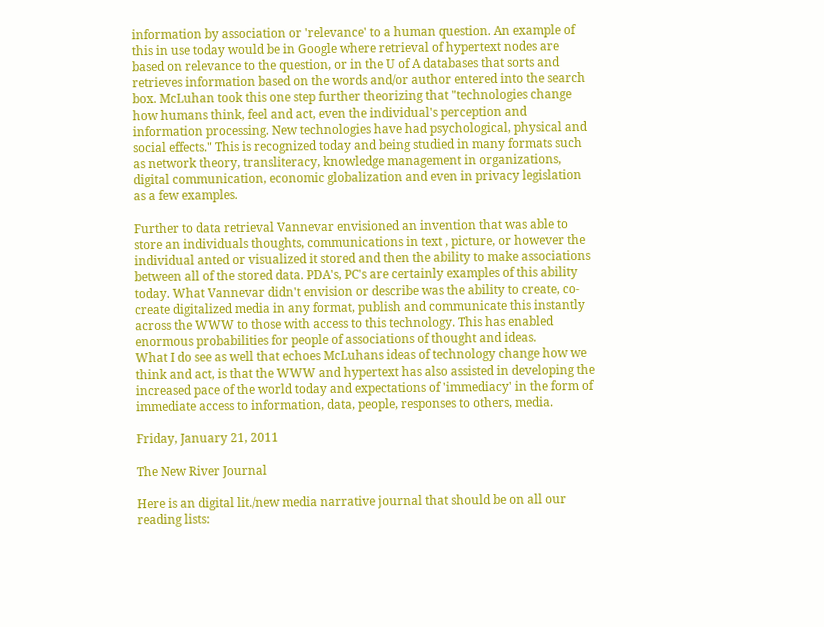information by association or 'relevance' to a human question. An example of this in use today would be in Google where retrieval of hypertext nodes are based on relevance to the question, or in the U of A databases that sorts and retrieves information based on the words and/or author entered into the search box. McLuhan took this one step further theorizing that "technologies change how humans think, feel and act, even the individual's perception and information processing. New technologies have had psychological, physical and social effects." This is recognized today and being studied in many formats such as network theory, transliteracy, knowledge management in organizations, digital communication, economic globalization and even in privacy legislation as a few examples.

Further to data retrieval Vannevar envisioned an invention that was able to store an individuals thoughts, communications in text , picture, or however the individual anted or visualized it stored and then the ability to make associations between all of the stored data. PDA's, PC's are certainly examples of this ability today. What Vannevar didn't envision or describe was the ability to create, co-create digitalized media in any format, publish and communicate this instantly across the WWW to those with access to this technology. This has enabled enormous probabilities for people of associations of thought and ideas.
What I do see as well that echoes McLuhans ideas of technology change how we think and act, is that the WWW and hypertext has also assisted in developing the increased pace of the world today and expectations of 'immediacy' in the form of immediate access to information, data, people, responses to others, media.

Friday, January 21, 2011

The New River Journal

Here is an digital lit./new media narrative journal that should be on all our reading lists: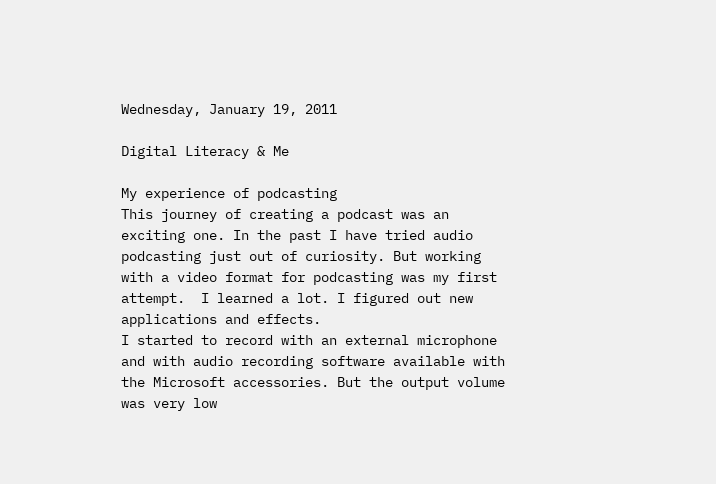Wednesday, January 19, 2011

Digital Literacy & Me

My experience of podcasting
This journey of creating a podcast was an exciting one. In the past I have tried audio podcasting just out of curiosity. But working with a video format for podcasting was my first attempt.  I learned a lot. I figured out new applications and effects.
I started to record with an external microphone and with audio recording software available with the Microsoft accessories. But the output volume was very low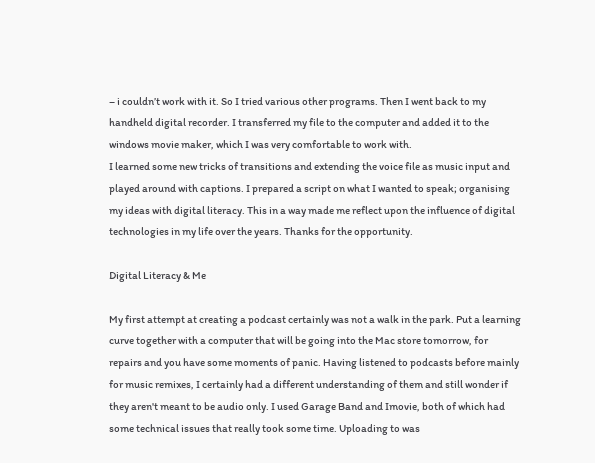– i couldn’t work with it. So I tried various other programs. Then I went back to my handheld digital recorder. I transferred my file to the computer and added it to the windows movie maker, which I was very comfortable to work with.
I learned some new tricks of transitions and extending the voice file as music input and played around with captions. I prepared a script on what I wanted to speak; organising my ideas with digital literacy. This in a way made me reflect upon the influence of digital technologies in my life over the years. Thanks for the opportunity.

Digital Literacy & Me

My first attempt at creating a podcast certainly was not a walk in the park. Put a learning curve together with a computer that will be going into the Mac store tomorrow, for repairs and you have some moments of panic. Having listened to podcasts before mainly for music remixes, I certainly had a different understanding of them and still wonder if they aren't meant to be audio only. I used Garage Band and Imovie, both of which had some technical issues that really took some time. Uploading to was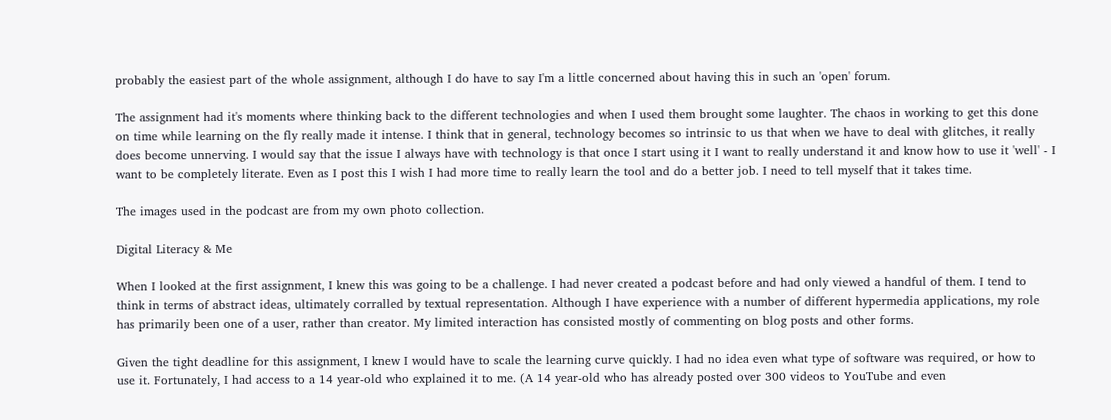probably the easiest part of the whole assignment, although I do have to say I'm a little concerned about having this in such an 'open' forum.

The assignment had it's moments where thinking back to the different technologies and when I used them brought some laughter. The chaos in working to get this done on time while learning on the fly really made it intense. I think that in general, technology becomes so intrinsic to us that when we have to deal with glitches, it really does become unnerving. I would say that the issue I always have with technology is that once I start using it I want to really understand it and know how to use it 'well' - I want to be completely literate. Even as I post this I wish I had more time to really learn the tool and do a better job. I need to tell myself that it takes time.

The images used in the podcast are from my own photo collection.

Digital Literacy & Me

When I looked at the first assignment, I knew this was going to be a challenge. I had never created a podcast before and had only viewed a handful of them. I tend to think in terms of abstract ideas, ultimately corralled by textual representation. Although I have experience with a number of different hypermedia applications, my role has primarily been one of a user, rather than creator. My limited interaction has consisted mostly of commenting on blog posts and other forms.

Given the tight deadline for this assignment, I knew I would have to scale the learning curve quickly. I had no idea even what type of software was required, or how to use it. Fortunately, I had access to a 14 year-old who explained it to me. (A 14 year-old who has already posted over 300 videos to YouTube and even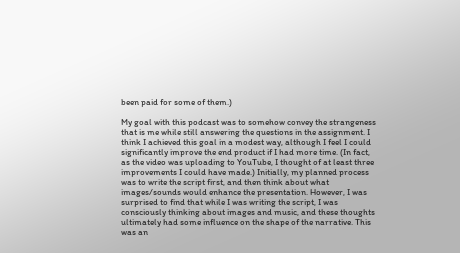been paid for some of them.)

My goal with this podcast was to somehow convey the strangeness that is me while still answering the questions in the assignment. I think I achieved this goal in a modest way, although I feel I could significantly improve the end product if I had more time. (In fact, as the video was uploading to YouTube, I thought of at least three improvements I could have made.) Initially, my planned process was to write the script first, and then think about what images/sounds would enhance the presentation. However, I was surprised to find that while I was writing the script, I was consciously thinking about images and music, and these thoughts ultimately had some influence on the shape of the narrative. This was an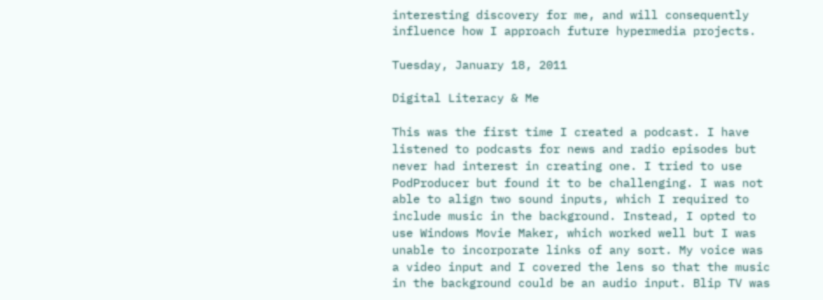interesting discovery for me, and will consequently influence how I approach future hypermedia projects.

Tuesday, January 18, 2011

Digital Literacy & Me

This was the first time I created a podcast. I have listened to podcasts for news and radio episodes but never had interest in creating one. I tried to use PodProducer but found it to be challenging. I was not able to align two sound inputs, which I required to include music in the background. Instead, I opted to use Windows Movie Maker, which worked well but I was unable to incorporate links of any sort. My voice was a video input and I covered the lens so that the music in the background could be an audio input. Blip TV was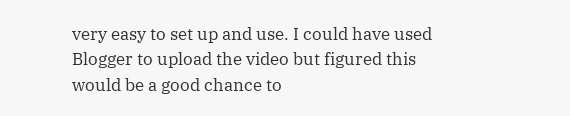very easy to set up and use. I could have used Blogger to upload the video but figured this would be a good chance to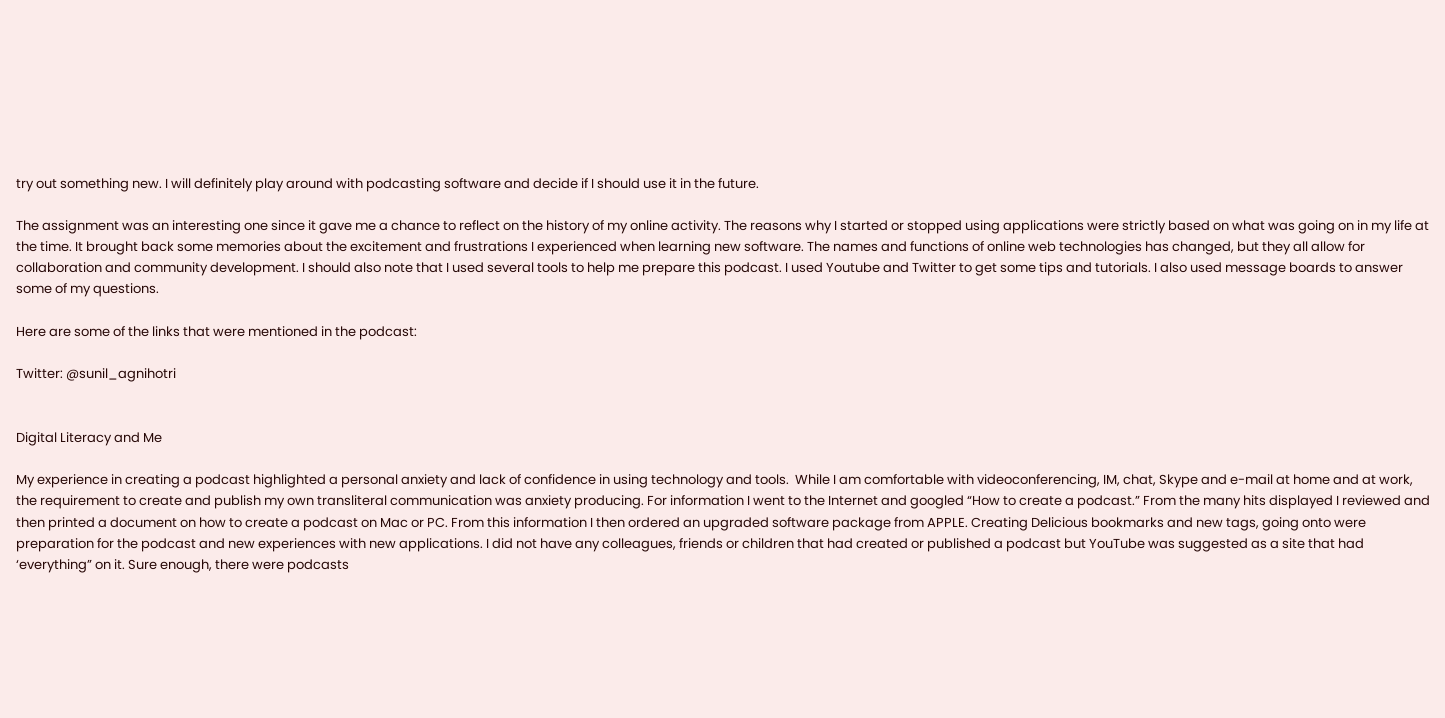try out something new. I will definitely play around with podcasting software and decide if I should use it in the future.

The assignment was an interesting one since it gave me a chance to reflect on the history of my online activity. The reasons why I started or stopped using applications were strictly based on what was going on in my life at the time. It brought back some memories about the excitement and frustrations I experienced when learning new software. The names and functions of online web technologies has changed, but they all allow for collaboration and community development. I should also note that I used several tools to help me prepare this podcast. I used Youtube and Twitter to get some tips and tutorials. I also used message boards to answer some of my questions.

Here are some of the links that were mentioned in the podcast:

Twitter: @sunil_agnihotri


Digital Literacy and Me

My experience in creating a podcast highlighted a personal anxiety and lack of confidence in using technology and tools.  While I am comfortable with videoconferencing, IM, chat, Skype and e-mail at home and at work, the requirement to create and publish my own transliteral communication was anxiety producing. For information I went to the Internet and googled “How to create a podcast.” From the many hits displayed I reviewed and then printed a document on how to create a podcast on Mac or PC. From this information I then ordered an upgraded software package from APPLE. Creating Delicious bookmarks and new tags, going onto were preparation for the podcast and new experiences with new applications. I did not have any colleagues, friends or children that had created or published a podcast but YouTube was suggested as a site that had ‘everything” on it. Sure enough, there were podcasts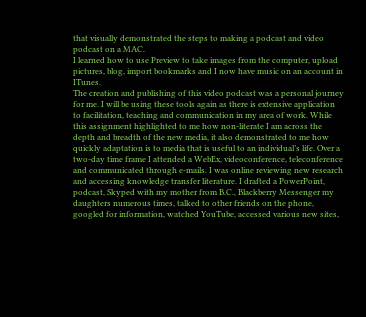that visually demonstrated the steps to making a podcast and video podcast on a MAC.
I learned how to use Preview to take images from the computer, upload pictures, blog, import bookmarks and I now have music on an account in ITunes.
The creation and publishing of this video podcast was a personal journey for me. I will be using these tools again as there is extensive application to facilitation, teaching and communication in my area of work. While this assignment highlighted to me how non-literate I am across the depth and breadth of the new media, it also demonstrated to me how quickly adaptation is to media that is useful to an individual’s life. Over a two-day time frame I attended a WebEx, videoconference, teleconference and communicated through e-mails. I was online reviewing new research and accessing knowledge transfer literature. I drafted a PowerPoint, podcast, Skyped with my mother from B.C., Blackberry Messenger my daughters numerous times, talked to other friends on the phone, googled for information, watched YouTube, accessed various new sites,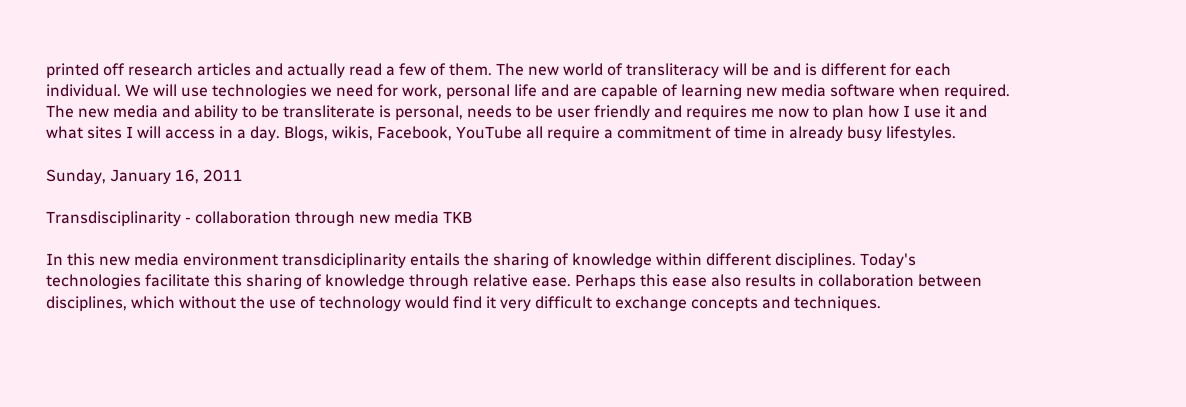printed off research articles and actually read a few of them. The new world of transliteracy will be and is different for each individual. We will use technologies we need for work, personal life and are capable of learning new media software when required. The new media and ability to be transliterate is personal, needs to be user friendly and requires me now to plan how I use it and what sites I will access in a day. Blogs, wikis, Facebook, YouTube all require a commitment of time in already busy lifestyles.

Sunday, January 16, 2011

Transdisciplinarity - collaboration through new media TKB

In this new media environment transdiciplinarity entails the sharing of knowledge within different disciplines. Today's technologies facilitate this sharing of knowledge through relative ease. Perhaps this ease also results in collaboration between disciplines, which without the use of technology would find it very difficult to exchange concepts and techniques.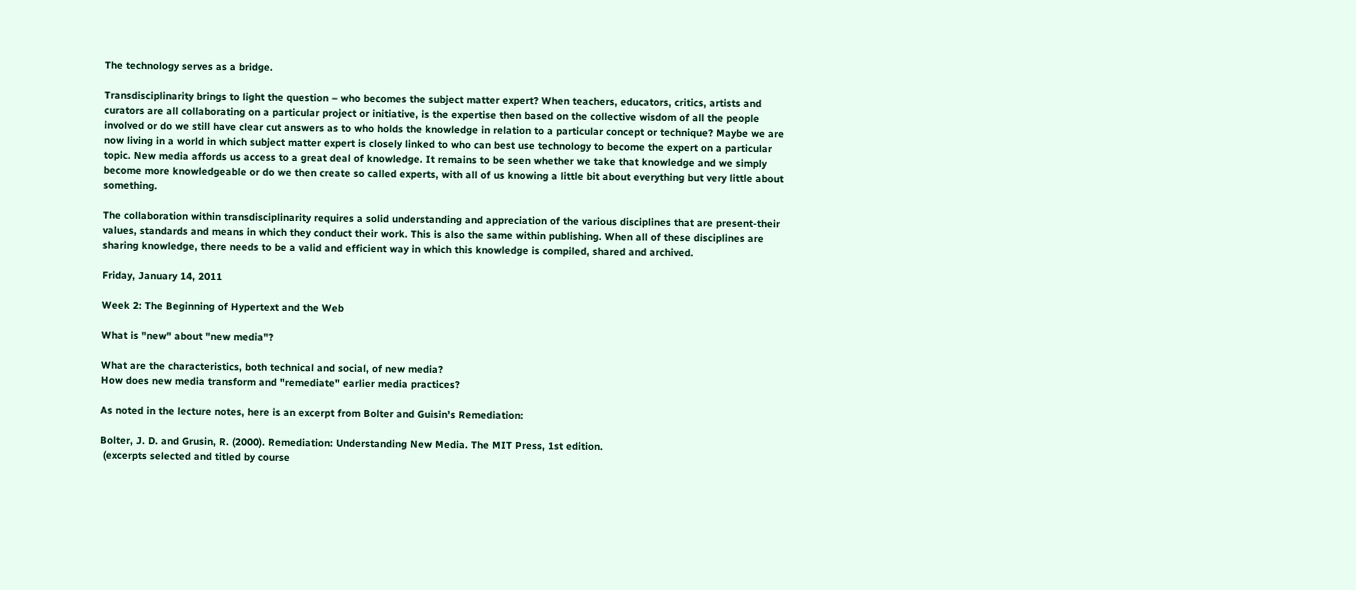The technology serves as a bridge.

Transdisciplinarity brings to light the question – who becomes the subject matter expert? When teachers, educators, critics, artists and curators are all collaborating on a particular project or initiative, is the expertise then based on the collective wisdom of all the people involved or do we still have clear cut answers as to who holds the knowledge in relation to a particular concept or technique? Maybe we are now living in a world in which subject matter expert is closely linked to who can best use technology to become the expert on a particular topic. New media affords us access to a great deal of knowledge. It remains to be seen whether we take that knowledge and we simply become more knowledgeable or do we then create so called experts, with all of us knowing a little bit about everything but very little about something.

The collaboration within transdisciplinarity requires a solid understanding and appreciation of the various disciplines that are present-their values, standards and means in which they conduct their work. This is also the same within publishing. When all of these disciplines are sharing knowledge, there needs to be a valid and efficient way in which this knowledge is compiled, shared and archived.

Friday, January 14, 2011

Week 2: The Beginning of Hypertext and the Web

What is "new" about "new media"?

What are the characteristics, both technical and social, of new media?
How does new media transform and "remediate" earlier media practices?

As noted in the lecture notes, here is an excerpt from Bolter and Guisin's Remediation:

Bolter, J. D. and Grusin, R. (2000). Remediation: Understanding New Media. The MIT Press, 1st edition.
 (excerpts selected and titled by course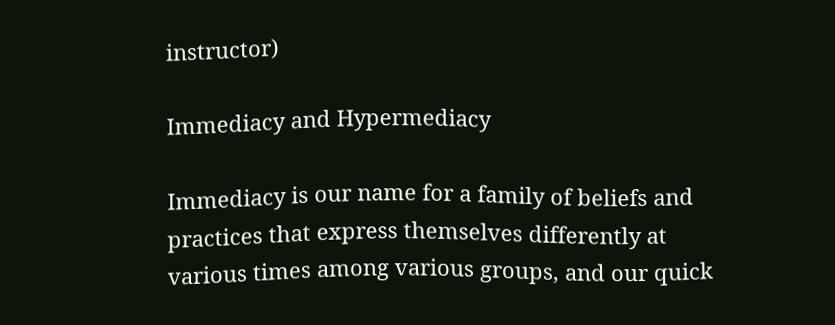instructor)

Immediacy and Hypermediacy

Immediacy is our name for a family of beliefs and practices that express themselves differently at various times among various groups, and our quick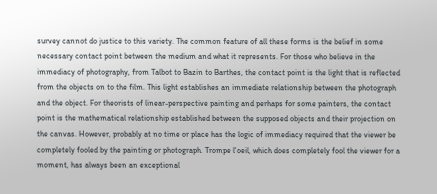survey cannot do justice to this variety. The common feature of all these forms is the belief in some necessary contact point between the medium and what it represents. For those who believe in the immediacy of photography, from Talbot to Bazin to Barthes, the contact point is the light that is reflected from the objects on to the film. This light establishes an immediate relationship between the photograph and the object. For theorists of linear-perspective painting and perhaps for some painters, the contact point is the mathematical relationship established between the supposed objects and their projection on the canvas. However, probably at no time or place has the logic of immediacy required that the viewer be completely fooled by the painting or photograph. Trompe l'oeil, which does completely fool the viewer for a moment, has always been an exceptional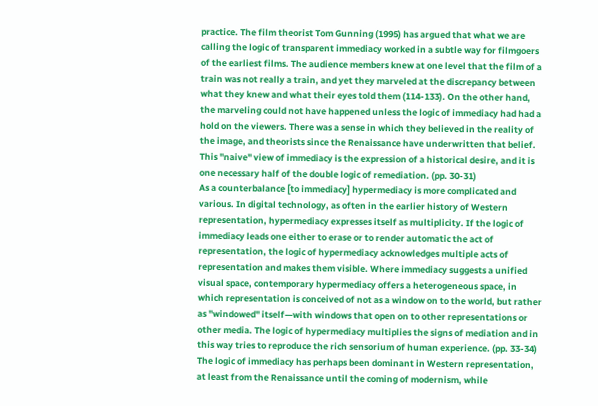practice. The film theorist Tom Gunning (1995) has argued that what we are calling the logic of transparent immediacy worked in a subtle way for filmgoers of the earliest films. The audience members knew at one level that the film of a train was not really a train, and yet they marveled at the discrepancy between what they knew and what their eyes told them (114-133). On the other hand, the marveling could not have happened unless the logic of immediacy had had a hold on the viewers. There was a sense in which they believed in the reality of the image, and theorists since the Renaissance have underwritten that belief. This "naive" view of immediacy is the expression of a historical desire, and it is one necessary half of the double logic of remediation. (pp. 30-31)
As a counterbalance [to immediacy] hypermediacy is more complicated and various. In digital technology, as often in the earlier history of Western representation, hypermediacy expresses itself as multiplicity. If the logic of immediacy leads one either to erase or to render automatic the act of representation, the logic of hypermediacy acknowledges multiple acts of representation and makes them visible. Where immediacy suggests a unified visual space, contemporary hypermediacy offers a heterogeneous space, in which representation is conceived of not as a window on to the world, but rather as "windowed" itself—with windows that open on to other representations or other media. The logic of hypermediacy multiplies the signs of mediation and in this way tries to reproduce the rich sensorium of human experience. (pp. 33-34)
The logic of immediacy has perhaps been dominant in Western representation, at least from the Renaissance until the coming of modernism, while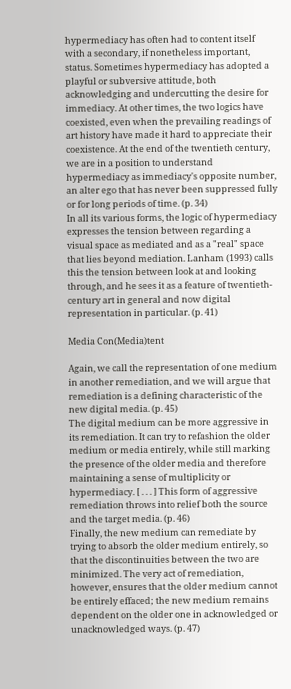hypermediacy has often had to content itself with a secondary, if nonetheless important, status. Sometimes hypermediacy has adopted a playful or subversive attitude, both acknowledging and undercutting the desire for immediacy. At other times, the two logics have coexisted, even when the prevailing readings of art history have made it hard to appreciate their coexistence. At the end of the twentieth century, we are in a position to understand hypermediacy as immediacy's opposite number, an alter ego that has never been suppressed fully or for long periods of time. (p. 34)
In all its various forms, the logic of hypermediacy expresses the tension between regarding a visual space as mediated and as a "real" space that lies beyond mediation. Lanham (1993) calls this the tension between look at and looking through, and he sees it as a feature of twentieth-century art in general and now digital representation in particular. (p. 41)

Media Con(Media)tent

Again, we call the representation of one medium in another remediation, and we will argue that remediation is a defining characteristic of the new digital media. (p. 45)
The digital medium can be more aggressive in its remediation. It can try to refashion the older medium or media entirely, while still marking the presence of the older media and therefore maintaining a sense of multiplicity or hypermediacy. [ . . . ] This form of aggressive remediation throws into relief both the source and the target media. (p. 46)
Finally, the new medium can remediate by trying to absorb the older medium entirely, so that the discontinuities between the two are minimized. The very act of remediation, however, ensures that the older medium cannot be entirely effaced; the new medium remains dependent on the older one in acknowledged or unacknowledged ways. (p. 47)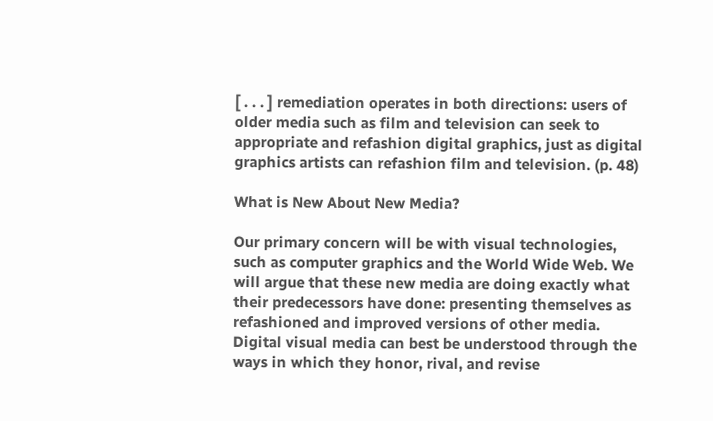[ . . . ] remediation operates in both directions: users of older media such as film and television can seek to appropriate and refashion digital graphics, just as digital graphics artists can refashion film and television. (p. 48)

What is New About New Media?

Our primary concern will be with visual technologies, such as computer graphics and the World Wide Web. We will argue that these new media are doing exactly what their predecessors have done: presenting themselves as refashioned and improved versions of other media. Digital visual media can best be understood through the ways in which they honor, rival, and revise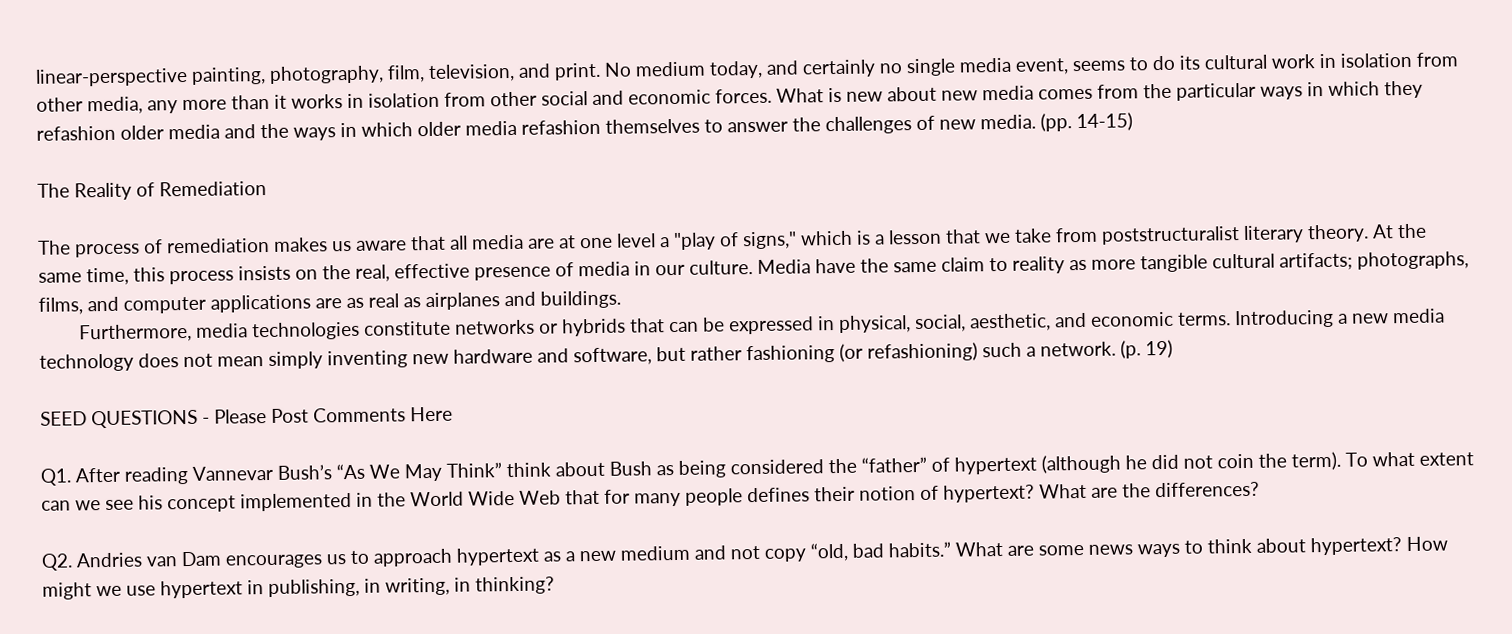linear-perspective painting, photography, film, television, and print. No medium today, and certainly no single media event, seems to do its cultural work in isolation from other media, any more than it works in isolation from other social and economic forces. What is new about new media comes from the particular ways in which they refashion older media and the ways in which older media refashion themselves to answer the challenges of new media. (pp. 14-15)

The Reality of Remediation

The process of remediation makes us aware that all media are at one level a "play of signs," which is a lesson that we take from poststructuralist literary theory. At the same time, this process insists on the real, effective presence of media in our culture. Media have the same claim to reality as more tangible cultural artifacts; photographs, films, and computer applications are as real as airplanes and buildings.
        Furthermore, media technologies constitute networks or hybrids that can be expressed in physical, social, aesthetic, and economic terms. Introducing a new media technology does not mean simply inventing new hardware and software, but rather fashioning (or refashioning) such a network. (p. 19)

SEED QUESTIONS - Please Post Comments Here

Q1. After reading Vannevar Bush’s “As We May Think” think about Bush as being considered the “father” of hypertext (although he did not coin the term). To what extent can we see his concept implemented in the World Wide Web that for many people defines their notion of hypertext? What are the differences?

Q2. Andries van Dam encourages us to approach hypertext as a new medium and not copy “old, bad habits.” What are some news ways to think about hypertext? How might we use hypertext in publishing, in writing, in thinking?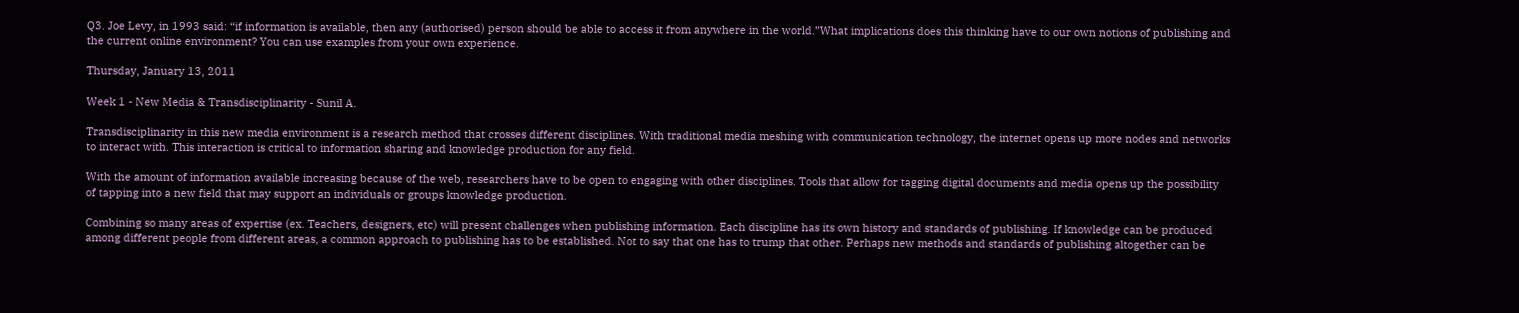Q3. Joe Levy, in 1993 said: “if information is available, then any (authorised) person should be able to access it from anywhere in the world.”What implications does this thinking have to our own notions of publishing and the current online environment? You can use examples from your own experience.

Thursday, January 13, 2011

Week 1 - New Media & Transdisciplinarity - Sunil A.

Transdisciplinarity in this new media environment is a research method that crosses different disciplines. With traditional media meshing with communication technology, the internet opens up more nodes and networks to interact with. This interaction is critical to information sharing and knowledge production for any field.

With the amount of information available increasing because of the web, researchers have to be open to engaging with other disciplines. Tools that allow for tagging digital documents and media opens up the possibility of tapping into a new field that may support an individuals or groups knowledge production.

Combining so many areas of expertise (ex. Teachers, designers, etc) will present challenges when publishing information. Each discipline has its own history and standards of publishing. If knowledge can be produced among different people from different areas, a common approach to publishing has to be established. Not to say that one has to trump that other. Perhaps new methods and standards of publishing altogether can be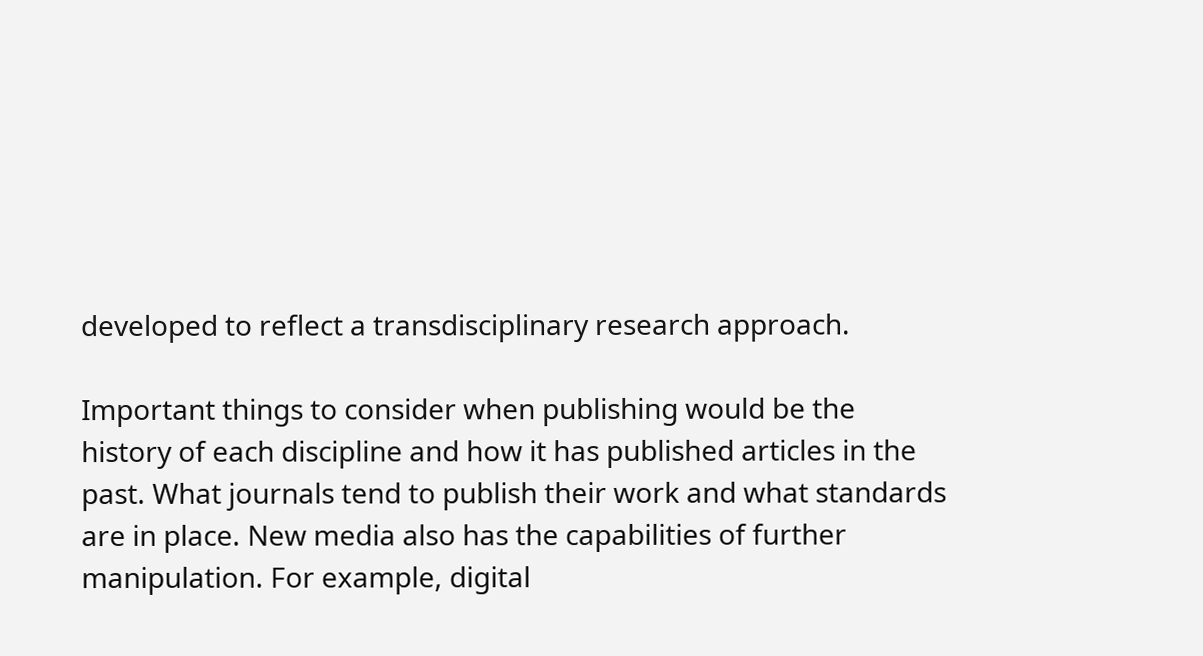developed to reflect a transdisciplinary research approach.

Important things to consider when publishing would be the history of each discipline and how it has published articles in the past. What journals tend to publish their work and what standards are in place. New media also has the capabilities of further manipulation. For example, digital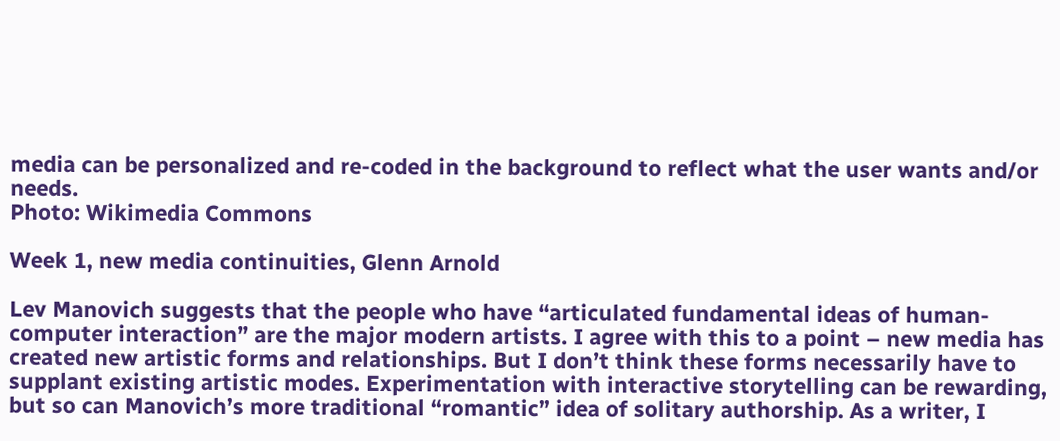media can be personalized and re-coded in the background to reflect what the user wants and/or needs.
Photo: Wikimedia Commons

Week 1, new media continuities, Glenn Arnold

Lev Manovich suggests that the people who have “articulated fundamental ideas of human-computer interaction” are the major modern artists. I agree with this to a point – new media has created new artistic forms and relationships. But I don’t think these forms necessarily have to supplant existing artistic modes. Experimentation with interactive storytelling can be rewarding, but so can Manovich’s more traditional “romantic” idea of solitary authorship. As a writer, I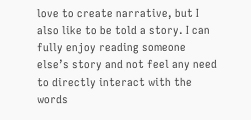love to create narrative, but I also like to be told a story. I can fully enjoy reading someone else’s story and not feel any need to directly interact with the words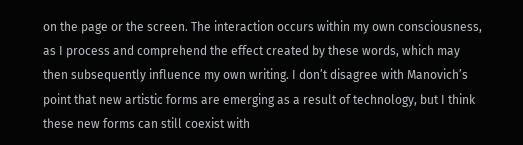on the page or the screen. The interaction occurs within my own consciousness, as I process and comprehend the effect created by these words, which may then subsequently influence my own writing. I don’t disagree with Manovich’s point that new artistic forms are emerging as a result of technology, but I think these new forms can still coexist with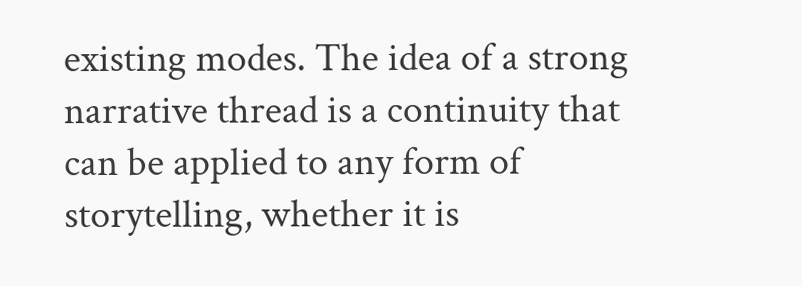existing modes. The idea of a strong narrative thread is a continuity that can be applied to any form of storytelling, whether it is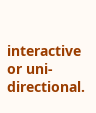interactive or uni-directional.